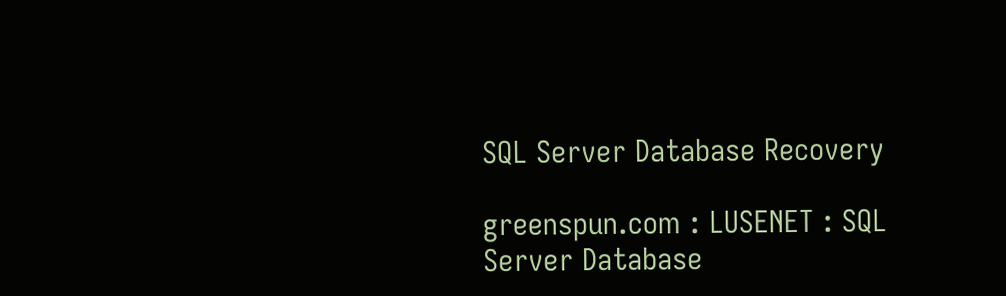SQL Server Database Recovery

greenspun.com : LUSENET : SQL Server Database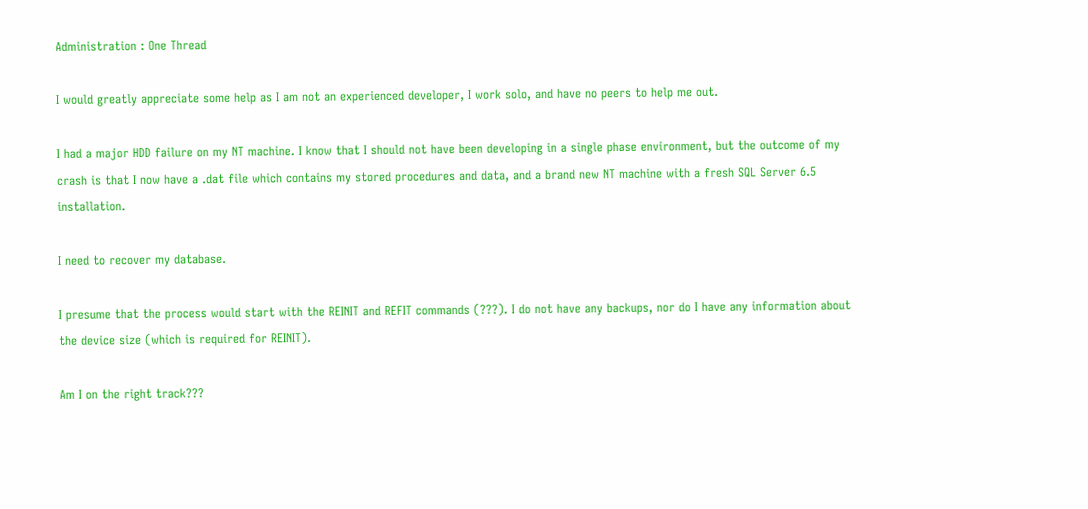Administration : One Thread

I would greatly appreciate some help as I am not an experienced developer, I work solo, and have no peers to help me out.

I had a major HDD failure on my NT machine. I know that I should not have been developing in a single phase environment, but the outcome of my crash is that I now have a .dat file which contains my stored procedures and data, and a brand new NT machine with a fresh SQL Server 6.5 installation.

I need to recover my database.

I presume that the process would start with the REINIT and REFIT commands (???). I do not have any backups, nor do I have any information about the device size (which is required for REINIT).

Am I on the right track???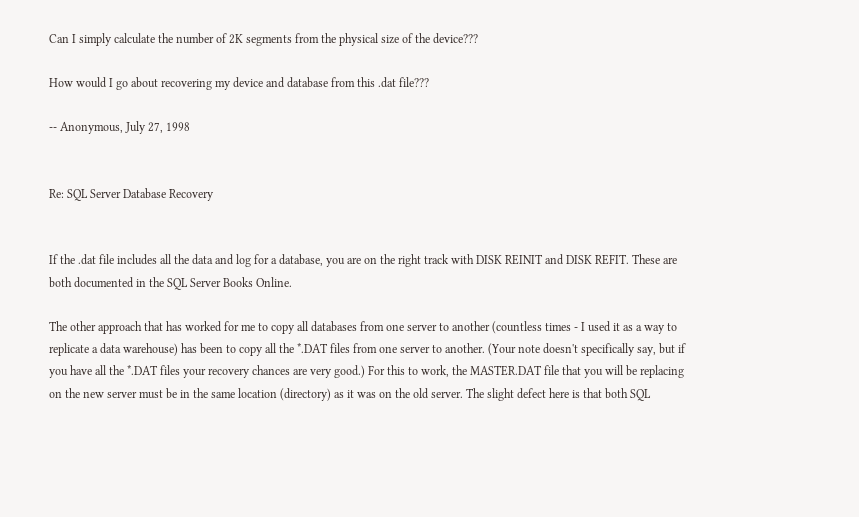Can I simply calculate the number of 2K segments from the physical size of the device???

How would I go about recovering my device and database from this .dat file???

-- Anonymous, July 27, 1998


Re: SQL Server Database Recovery


If the .dat file includes all the data and log for a database, you are on the right track with DISK REINIT and DISK REFIT. These are both documented in the SQL Server Books Online.

The other approach that has worked for me to copy all databases from one server to another (countless times - I used it as a way to replicate a data warehouse) has been to copy all the *.DAT files from one server to another. (Your note doesn't specifically say, but if you have all the *.DAT files your recovery chances are very good.) For this to work, the MASTER.DAT file that you will be replacing on the new server must be in the same location (directory) as it was on the old server. The slight defect here is that both SQL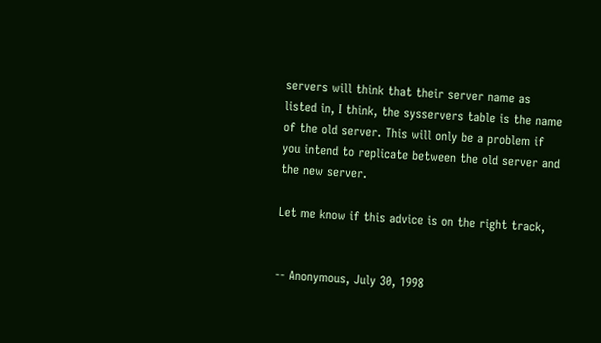servers will think that their server name as listed in, I think, the sysservers table is the name of the old server. This will only be a problem if you intend to replicate between the old server and the new server.

Let me know if this advice is on the right track,


-- Anonymous, July 30, 1998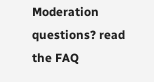Moderation questions? read the FAQ